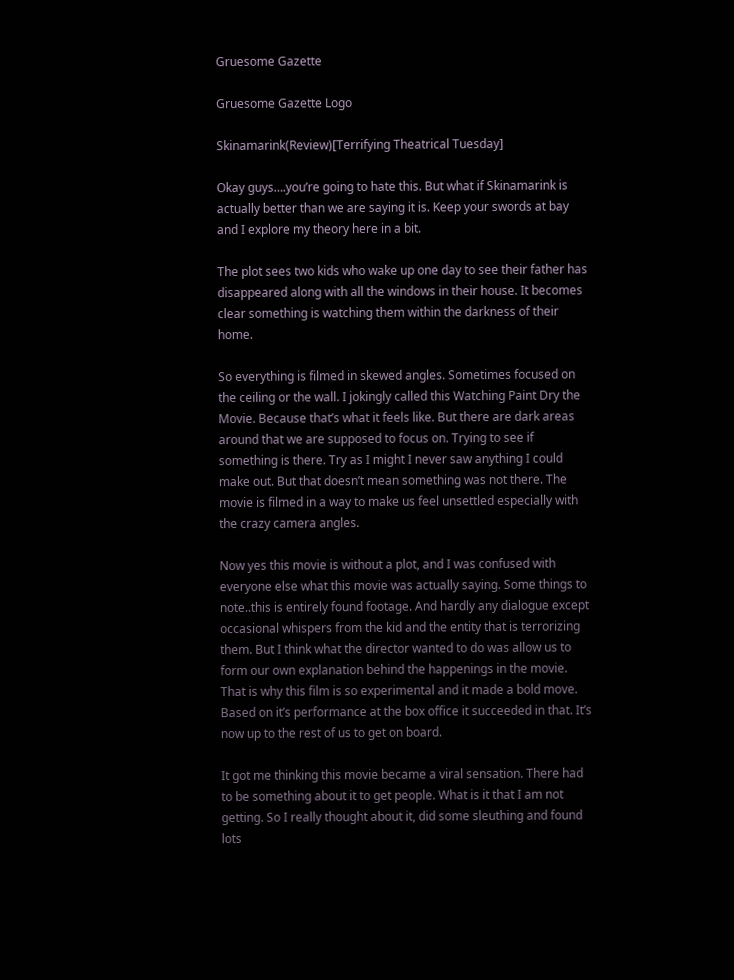Gruesome Gazette

Gruesome Gazette Logo

Skinamarink(Review)[Terrifying Theatrical Tuesday]

Okay guys….you’re going to hate this. But what if Skinamarink is actually better than we are saying it is. Keep your swords at bay and I explore my theory here in a bit.

The plot sees two kids who wake up one day to see their father has disappeared along with all the windows in their house. It becomes clear something is watching them within the darkness of their home.

So everything is filmed in skewed angles. Sometimes focused on the ceiling or the wall. I jokingly called this Watching Paint Dry the Movie. Because that’s what it feels like. But there are dark areas around that we are supposed to focus on. Trying to see if something is there. Try as I might I never saw anything I could make out. But that doesn’t mean something was not there. The movie is filmed in a way to make us feel unsettled especially with the crazy camera angles.

Now yes this movie is without a plot, and I was confused with everyone else what this movie was actually saying. Some things to note..this is entirely found footage. And hardly any dialogue except occasional whispers from the kid and the entity that is terrorizing them. But I think what the director wanted to do was allow us to form our own explanation behind the happenings in the movie. That is why this film is so experimental and it made a bold move. Based on it’s performance at the box office it succeeded in that. It’s now up to the rest of us to get on board.

It got me thinking this movie became a viral sensation. There had to be something about it to get people. What is it that I am not getting. So I really thought about it, did some sleuthing and found lots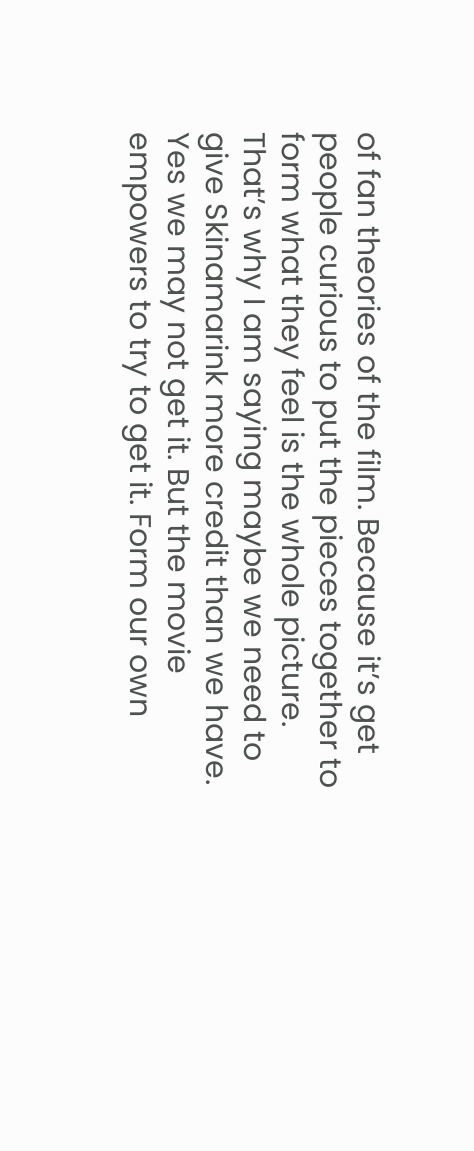of fan theories of the film. Because it’s get people curious to put the pieces together to form what they feel is the whole picture.
That’s why I am saying maybe we need to give Skinamarink more credit than we have. Yes we may not get it. But the movie empowers to try to get it. Form our own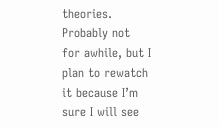theories. Probably not for awhile, but I plan to rewatch it because I’m sure I will see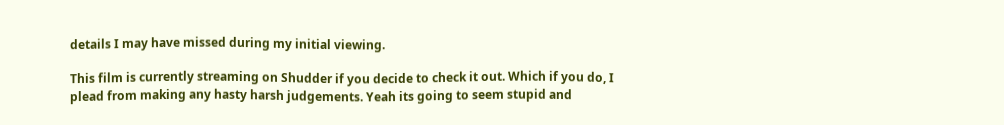details I may have missed during my initial viewing.

This film is currently streaming on Shudder if you decide to check it out. Which if you do, I plead from making any hasty harsh judgements. Yeah its going to seem stupid and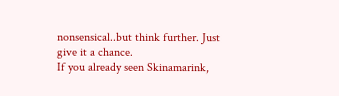nonsensical..but think further. Just give it a chance.
If you already seen Skinamarink,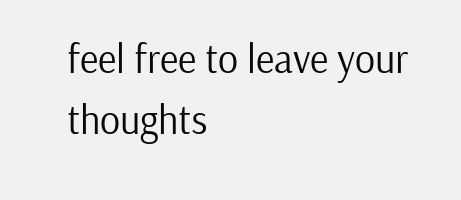feel free to leave your thoughts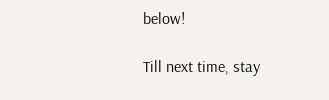below!

Till next time, stay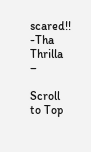scared!!
-Tha Thrilla –

Scroll to Top